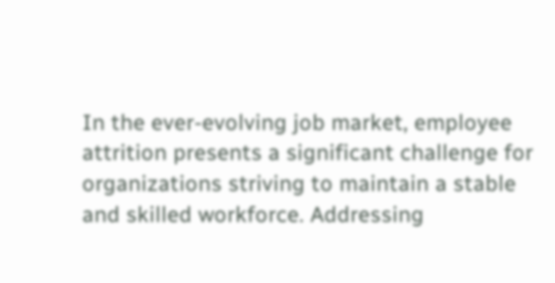In the ever-evolving job market, employee attrition presents a significant challenge for organizations striving to maintain a stable and skilled workforce. Addressing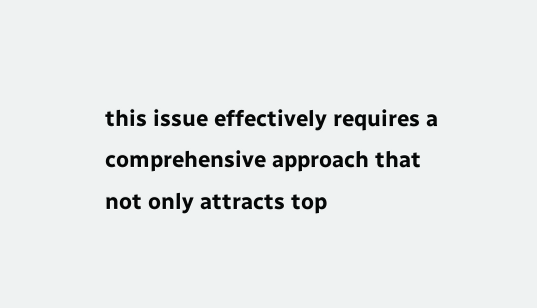this issue effectively requires a comprehensive approach that not only attracts top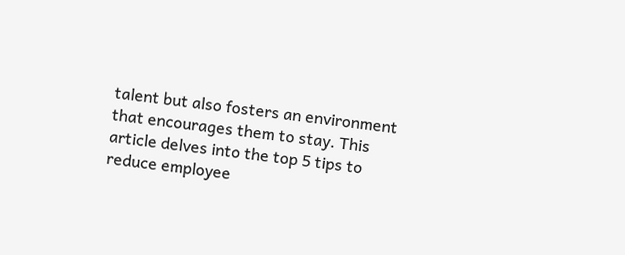talent but also fosters an environment that encourages them to stay. This article delves into the top 5 tips to reduce employee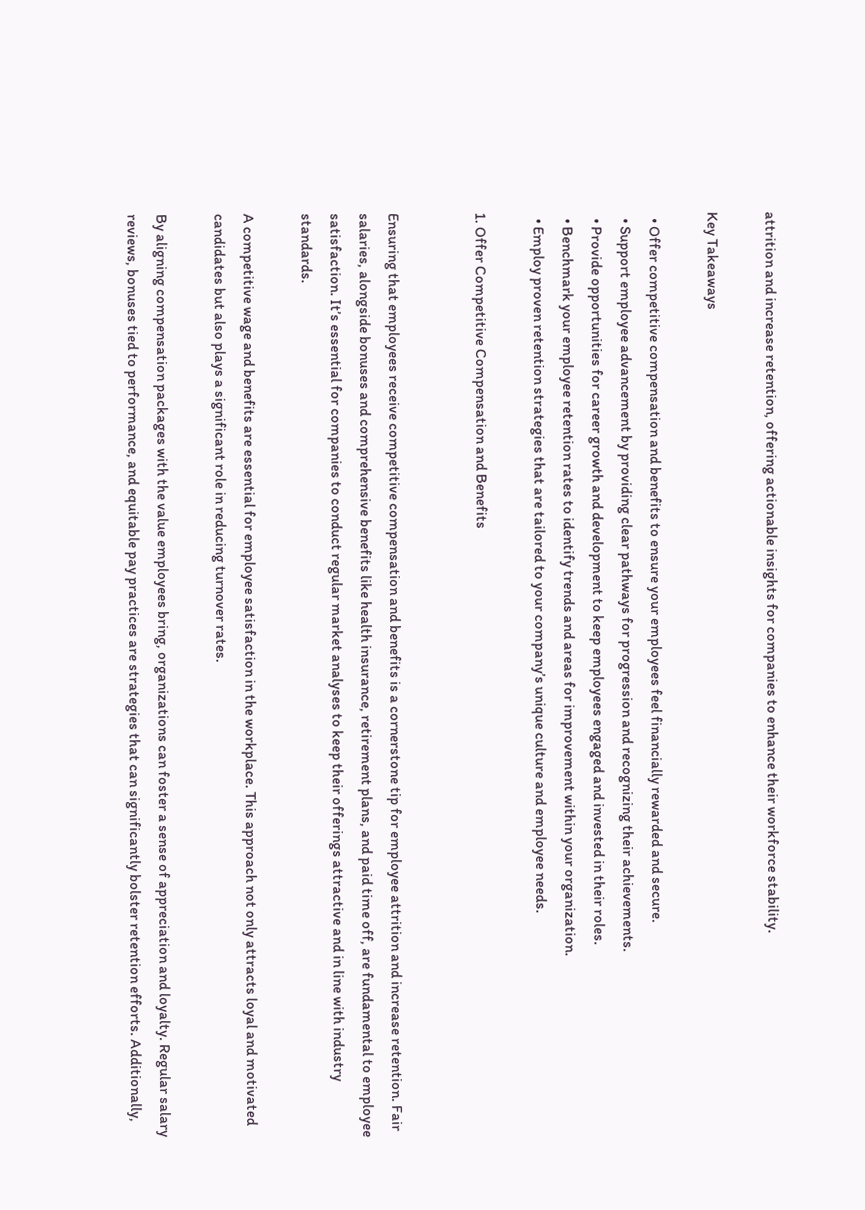attrition and increase retention, offering actionable insights for companies to enhance their workforce stability.

Key Takeaways

  • Offer competitive compensation and benefits to ensure your employees feel financially rewarded and secure.
  • Support employee advancement by providing clear pathways for progression and recognizing their achievements.
  • Provide opportunities for career growth and development to keep employees engaged and invested in their roles.
  • Benchmark your employee retention rates to identify trends and areas for improvement within your organization.
  • Employ proven retention strategies that are tailored to your company’s unique culture and employee needs.

1. Offer Competitive Compensation and Benefits


Ensuring that employees receive competitive compensation and benefits is a cornerstone tip for employee attrition and increase retention. Fair salaries, alongside bonuses and comprehensive benefits like health insurance, retirement plans, and paid time off, are fundamental to employee satisfaction. It’s essential for companies to conduct regular market analyses to keep their offerings attractive and in line with industry standards.

A competitive wage and benefits are essential for employee satisfaction in the workplace. This approach not only attracts loyal and motivated candidates but also plays a significant role in reducing turnover rates.

By aligning compensation packages with the value employees bring, organizations can foster a sense of appreciation and loyalty. Regular salary reviews, bonuses tied to performance, and equitable pay practices are strategies that can significantly bolster retention efforts. Additionally,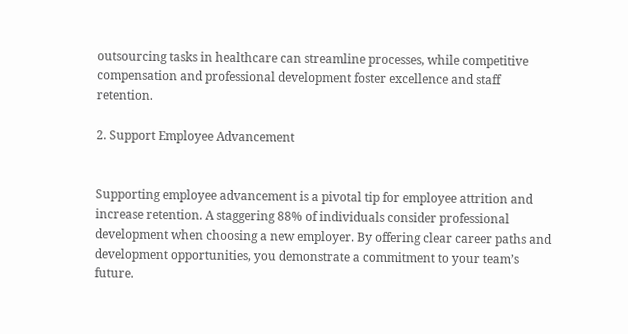outsourcing tasks in healthcare can streamline processes, while competitive compensation and professional development foster excellence and staff retention.

2. Support Employee Advancement


Supporting employee advancement is a pivotal tip for employee attrition and increase retention. A staggering 88% of individuals consider professional development when choosing a new employer. By offering clear career paths and development opportunities, you demonstrate a commitment to your team’s future.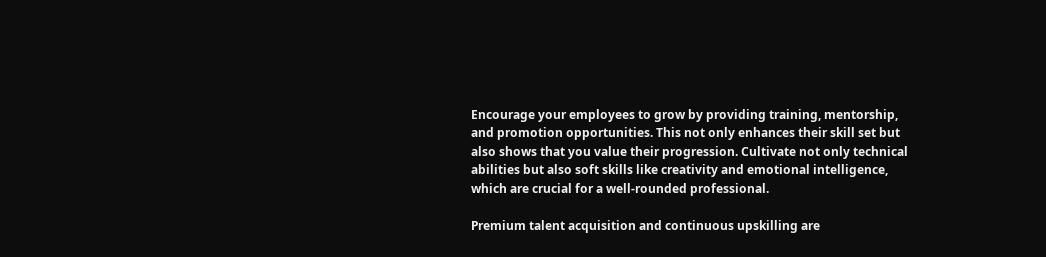Encourage your employees to grow by providing training, mentorship, and promotion opportunities. This not only enhances their skill set but also shows that you value their progression. Cultivate not only technical abilities but also soft skills like creativity and emotional intelligence, which are crucial for a well-rounded professional.

Premium talent acquisition and continuous upskilling are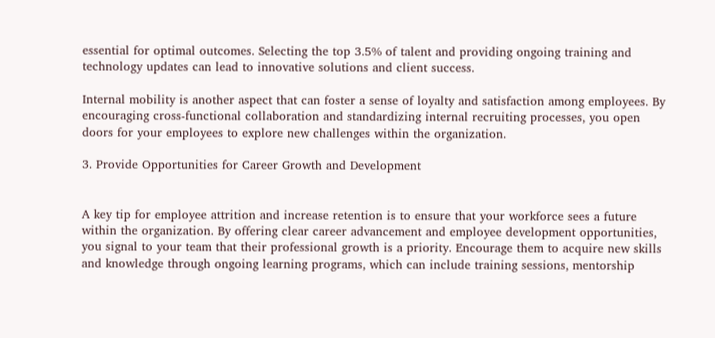essential for optimal outcomes. Selecting the top 3.5% of talent and providing ongoing training and technology updates can lead to innovative solutions and client success.

Internal mobility is another aspect that can foster a sense of loyalty and satisfaction among employees. By encouraging cross-functional collaboration and standardizing internal recruiting processes, you open doors for your employees to explore new challenges within the organization.

3. Provide Opportunities for Career Growth and Development


A key tip for employee attrition and increase retention is to ensure that your workforce sees a future within the organization. By offering clear career advancement and employee development opportunities, you signal to your team that their professional growth is a priority. Encourage them to acquire new skills and knowledge through ongoing learning programs, which can include training sessions, mentorship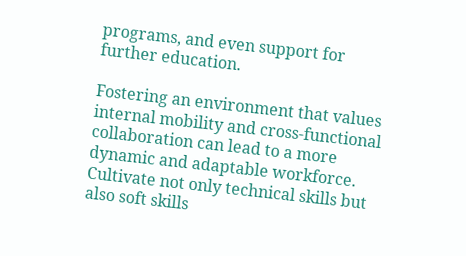programs, and even support for further education.

Fostering an environment that values internal mobility and cross-functional collaboration can lead to a more dynamic and adaptable workforce. Cultivate not only technical skills but also soft skills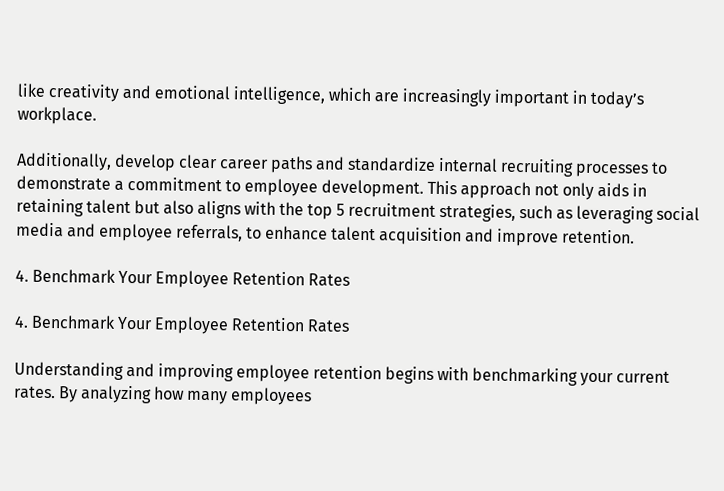like creativity and emotional intelligence, which are increasingly important in today’s workplace.

Additionally, develop clear career paths and standardize internal recruiting processes to demonstrate a commitment to employee development. This approach not only aids in retaining talent but also aligns with the top 5 recruitment strategies, such as leveraging social media and employee referrals, to enhance talent acquisition and improve retention.

4. Benchmark Your Employee Retention Rates

4. Benchmark Your Employee Retention Rates

Understanding and improving employee retention begins with benchmarking your current rates. By analyzing how many employees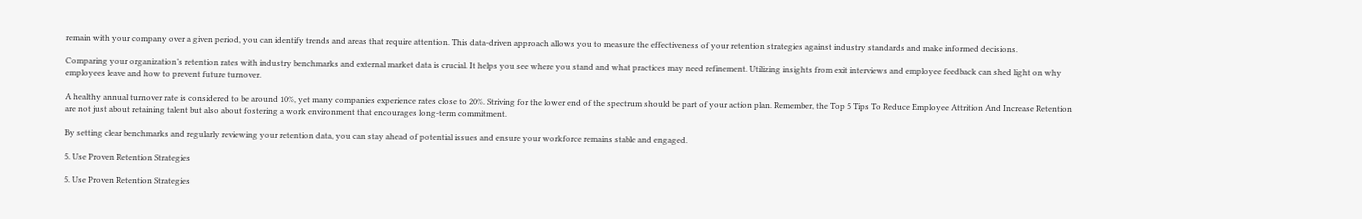remain with your company over a given period, you can identify trends and areas that require attention. This data-driven approach allows you to measure the effectiveness of your retention strategies against industry standards and make informed decisions.

Comparing your organization’s retention rates with industry benchmarks and external market data is crucial. It helps you see where you stand and what practices may need refinement. Utilizing insights from exit interviews and employee feedback can shed light on why employees leave and how to prevent future turnover.

A healthy annual turnover rate is considered to be around 10%, yet many companies experience rates close to 20%. Striving for the lower end of the spectrum should be part of your action plan. Remember, the Top 5 Tips To Reduce Employee Attrition And Increase Retention are not just about retaining talent but also about fostering a work environment that encourages long-term commitment.

By setting clear benchmarks and regularly reviewing your retention data, you can stay ahead of potential issues and ensure your workforce remains stable and engaged.

5. Use Proven Retention Strategies

5. Use Proven Retention Strategies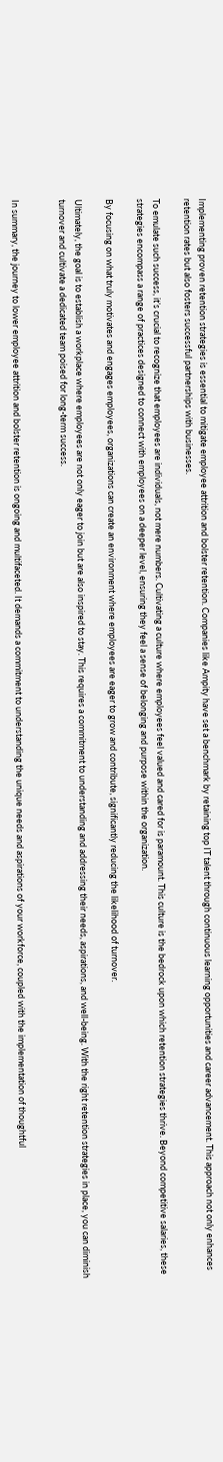Implementing proven retention strategies is essential to mitigate employee attrition and bolster retention. Companies like Ampity have set a benchmark by retaining top IT talent through continuous learning opportunities and career advancement. This approach not only enhances retention rates but also fosters successful partnerships with businesses.

To emulate such success, it’s crucial to recognize that employees are individuals, not mere numbers. Cultivating a culture where employees feel valued and cared for is paramount. This culture is the bedrock upon which retention strategies thrive. Beyond competitive salaries, these strategies encompass a range of practices designed to connect with employees on a deeper level, ensuring they feel a sense of belonging and purpose within the organization.

By focusing on what truly motivates and engages employees, organizations can create an environment where employees are eager to grow and contribute, significantly reducing the likelihood of turnover.

Ultimately, the goal is to establish a workplace where employees are not only eager to join but are also inspired to stay. This requires a commitment to understanding and addressing their needs, aspirations, and well-being. With the right retention strategies in place, you can diminish turnover and cultivate a dedicated team poised for long-term success.


In summary, the journey to lower employee attrition and bolster retention is ongoing and multifaceted. It demands a commitment to understanding the unique needs and aspirations of your workforce, coupled with the implementation of thoughtful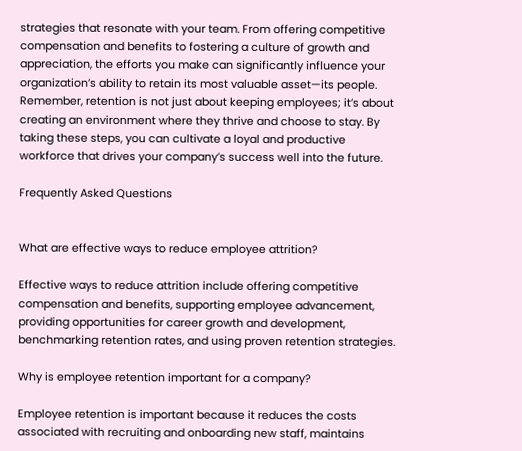strategies that resonate with your team. From offering competitive compensation and benefits to fostering a culture of growth and appreciation, the efforts you make can significantly influence your organization’s ability to retain its most valuable asset—its people. Remember, retention is not just about keeping employees; it’s about creating an environment where they thrive and choose to stay. By taking these steps, you can cultivate a loyal and productive workforce that drives your company’s success well into the future.

Frequently Asked Questions


What are effective ways to reduce employee attrition?

Effective ways to reduce attrition include offering competitive compensation and benefits, supporting employee advancement, providing opportunities for career growth and development, benchmarking retention rates, and using proven retention strategies.

Why is employee retention important for a company?

Employee retention is important because it reduces the costs associated with recruiting and onboarding new staff, maintains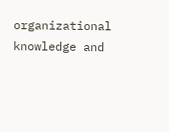organizational knowledge and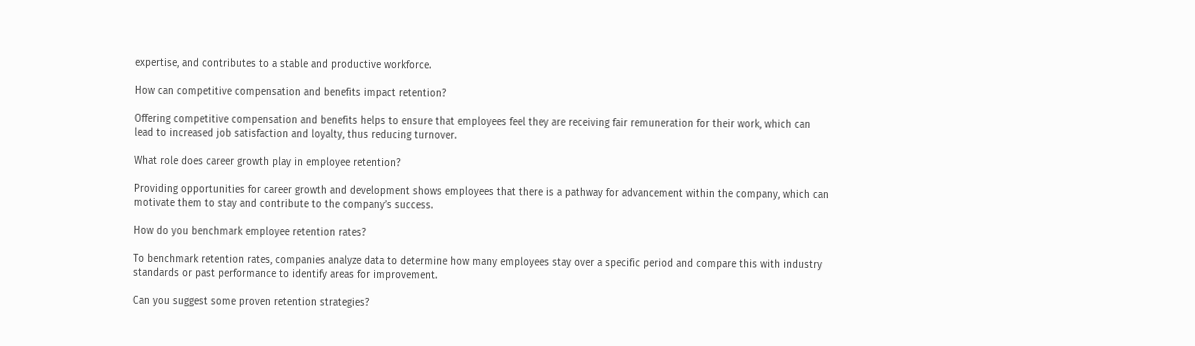expertise, and contributes to a stable and productive workforce.

How can competitive compensation and benefits impact retention?

Offering competitive compensation and benefits helps to ensure that employees feel they are receiving fair remuneration for their work, which can lead to increased job satisfaction and loyalty, thus reducing turnover.

What role does career growth play in employee retention?

Providing opportunities for career growth and development shows employees that there is a pathway for advancement within the company, which can motivate them to stay and contribute to the company’s success.

How do you benchmark employee retention rates?

To benchmark retention rates, companies analyze data to determine how many employees stay over a specific period and compare this with industry standards or past performance to identify areas for improvement.

Can you suggest some proven retention strategies?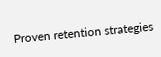Proven retention strategies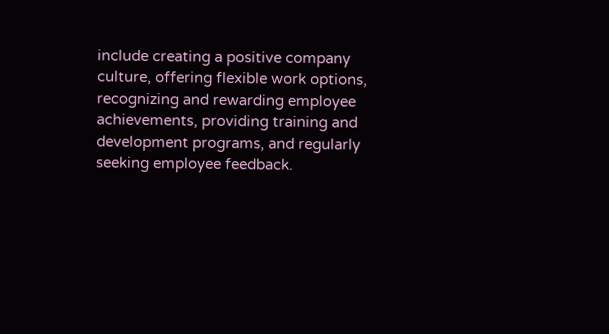include creating a positive company culture, offering flexible work options, recognizing and rewarding employee achievements, providing training and development programs, and regularly seeking employee feedback.